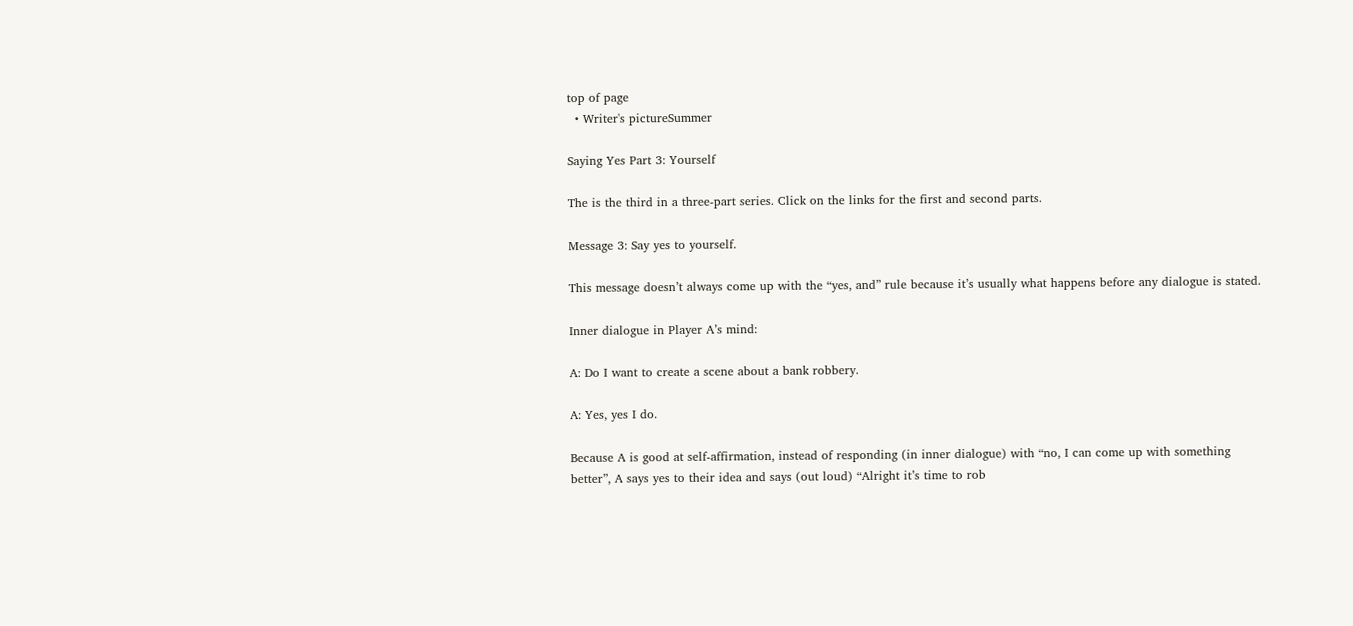top of page
  • Writer's pictureSummer

Saying Yes Part 3: Yourself

The is the third in a three-part series. Click on the links for the first and second parts.

Message 3: Say yes to yourself.

This message doesn’t always come up with the “yes, and” rule because it’s usually what happens before any dialogue is stated.

Inner dialogue in Player A’s mind:

A: Do I want to create a scene about a bank robbery.

A: Yes, yes I do.

Because A is good at self-affirmation, instead of responding (in inner dialogue) with “no, I can come up with something better”, A says yes to their idea and says (out loud) “Alright it’s time to rob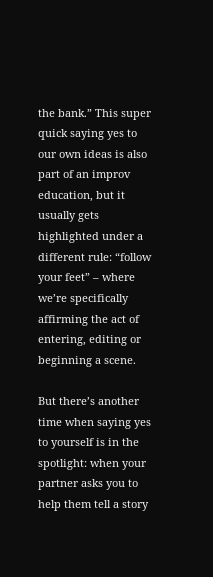the bank.” This super quick saying yes to our own ideas is also part of an improv education, but it usually gets highlighted under a different rule: “follow your feet” – where we’re specifically affirming the act of entering, editing or beginning a scene.

But there’s another time when saying yes to yourself is in the spotlight: when your partner asks you to help them tell a story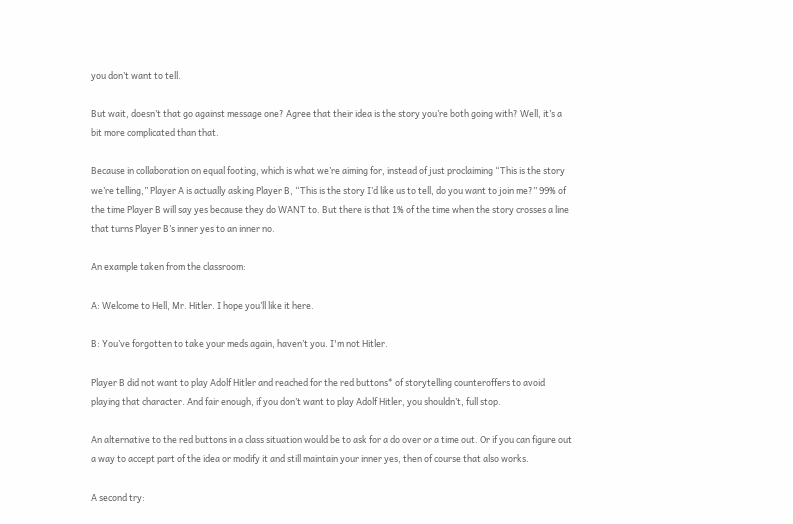you don’t want to tell.

But wait, doesn’t that go against message one? Agree that their idea is the story you’re both going with? Well, it’s a bit more complicated than that.

Because in collaboration on equal footing, which is what we’re aiming for, instead of just proclaiming “This is the story we’re telling,” Player A is actually asking Player B, “This is the story I’d like us to tell, do you want to join me?” 99% of the time Player B will say yes because they do WANT to. But there is that 1% of the time when the story crosses a line that turns Player B’s inner yes to an inner no.

An example taken from the classroom:

A: Welcome to Hell, Mr. Hitler. I hope you’ll like it here.

B: You’ve forgotten to take your meds again, haven’t you. I'm not Hitler.

Player B did not want to play Adolf Hitler and reached for the red buttons* of storytelling counteroffers to avoid playing that character. And fair enough, if you don’t want to play Adolf Hitler, you shouldn’t, full stop.

An alternative to the red buttons in a class situation would be to ask for a do over or a time out. Or if you can figure out a way to accept part of the idea or modify it and still maintain your inner yes, then of course that also works.

A second try: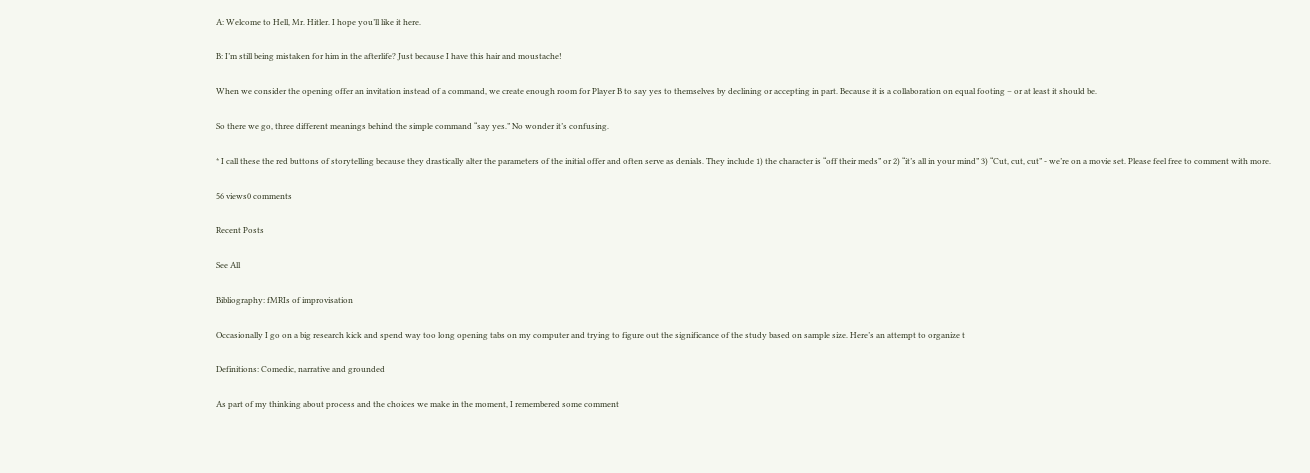A: Welcome to Hell, Mr. Hitler. I hope you’ll like it here.

B: I’m still being mistaken for him in the afterlife? Just because I have this hair and moustache!

When we consider the opening offer an invitation instead of a command, we create enough room for Player B to say yes to themselves by declining or accepting in part. Because it is a collaboration on equal footing – or at least it should be.

So there we go, three different meanings behind the simple command “say yes.” No wonder it’s confusing.

* I call these the red buttons of storytelling because they drastically alter the parameters of the initial offer and often serve as denials. They include 1) the character is “off their meds” or 2) “it’s all in your mind” 3) “Cut, cut, cut” - we’re on a movie set. Please feel free to comment with more.

56 views0 comments

Recent Posts

See All

Bibliography: fMRIs of improvisation

Occasionally I go on a big research kick and spend way too long opening tabs on my computer and trying to figure out the significance of the study based on sample size. Here’s an attempt to organize t

Definitions: Comedic, narrative and grounded

As part of my thinking about process and the choices we make in the moment, I remembered some comment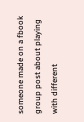someone made on a fbook group post about playing with different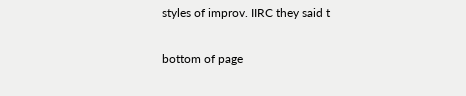styles of improv. IIRC they said t


bottom of page